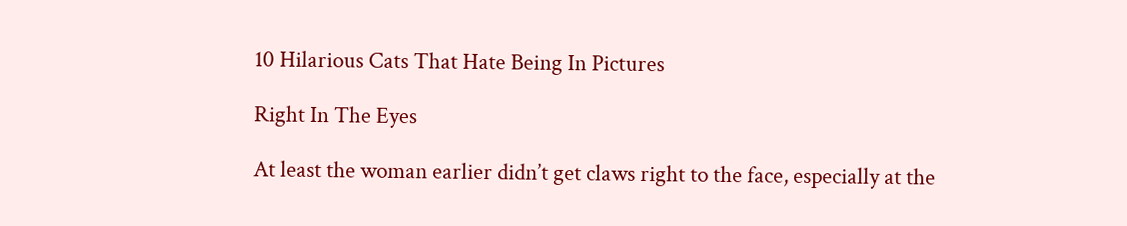10 Hilarious Cats That Hate Being In Pictures

Right In The Eyes

At least the woman earlier didn’t get claws right to the face, especially at the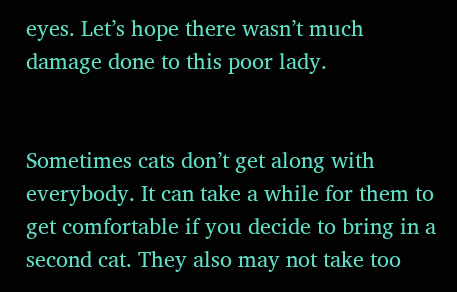eyes. Let’s hope there wasn’t much damage done to this poor lady.


Sometimes cats don’t get along with everybody. It can take a while for them to get comfortable if you decide to bring in a second cat. They also may not take too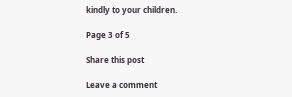kindly to your children.

Page 3 of 5

Share this post

Leave a comment